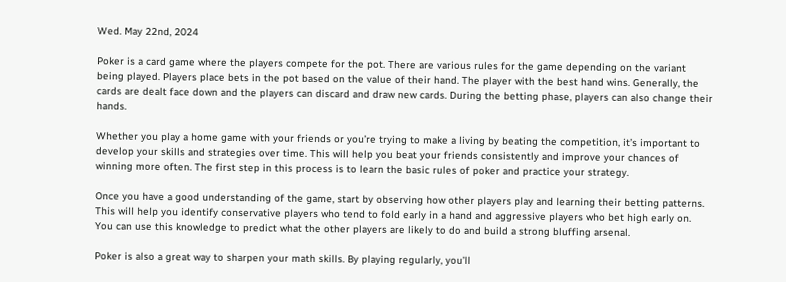Wed. May 22nd, 2024

Poker is a card game where the players compete for the pot. There are various rules for the game depending on the variant being played. Players place bets in the pot based on the value of their hand. The player with the best hand wins. Generally, the cards are dealt face down and the players can discard and draw new cards. During the betting phase, players can also change their hands.

Whether you play a home game with your friends or you’re trying to make a living by beating the competition, it’s important to develop your skills and strategies over time. This will help you beat your friends consistently and improve your chances of winning more often. The first step in this process is to learn the basic rules of poker and practice your strategy.

Once you have a good understanding of the game, start by observing how other players play and learning their betting patterns. This will help you identify conservative players who tend to fold early in a hand and aggressive players who bet high early on. You can use this knowledge to predict what the other players are likely to do and build a strong bluffing arsenal.

Poker is also a great way to sharpen your math skills. By playing regularly, you’ll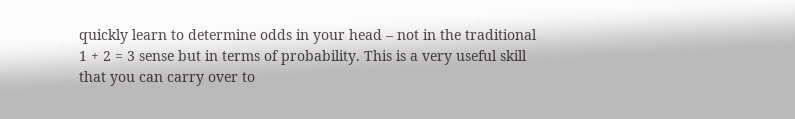quickly learn to determine odds in your head – not in the traditional 1 + 2 = 3 sense but in terms of probability. This is a very useful skill that you can carry over to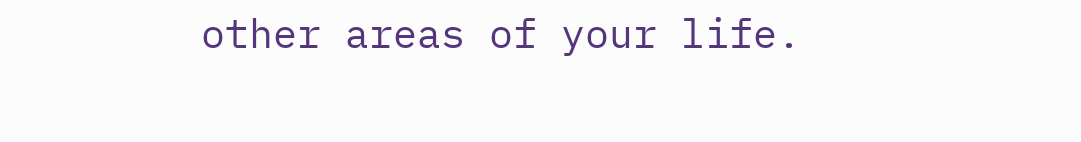other areas of your life.